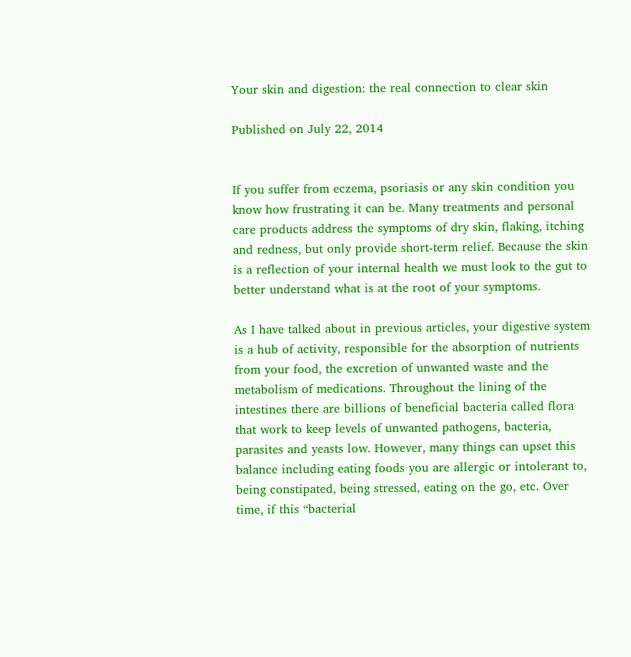Your skin and digestion: the real connection to clear skin

Published on July 22, 2014


If you suffer from eczema, psoriasis or any skin condition you know how frustrating it can be. Many treatments and personal care products address the symptoms of dry skin, flaking, itching and redness, but only provide short-term relief. Because the skin is a reflection of your internal health we must look to the gut to better understand what is at the root of your symptoms.

As I have talked about in previous articles, your digestive system is a hub of activity, responsible for the absorption of nutrients from your food, the excretion of unwanted waste and the metabolism of medications. Throughout the lining of the intestines there are billions of beneficial bacteria called flora that work to keep levels of unwanted pathogens, bacteria, parasites and yeasts low. However, many things can upset this balance including eating foods you are allergic or intolerant to, being constipated, being stressed, eating on the go, etc. Over time, if this “bacterial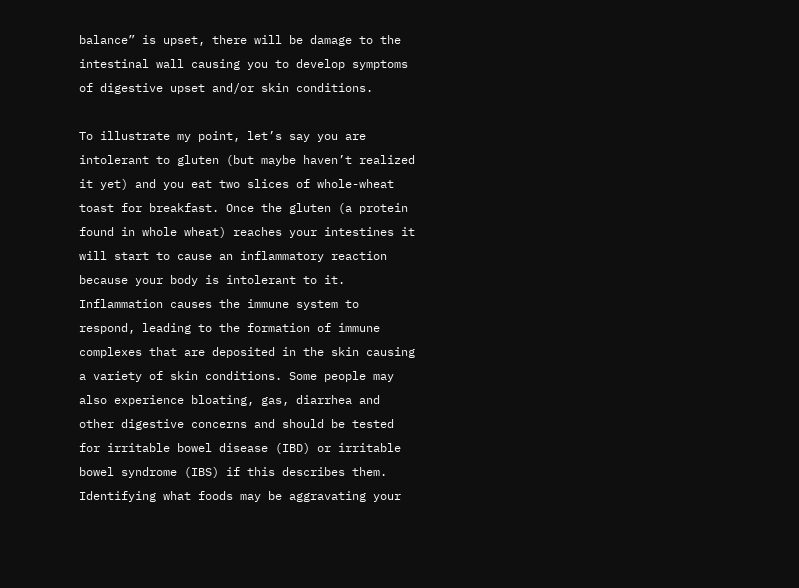balance” is upset, there will be damage to the intestinal wall causing you to develop symptoms of digestive upset and/or skin conditions.

To illustrate my point, let’s say you are intolerant to gluten (but maybe haven’t realized it yet) and you eat two slices of whole-wheat toast for breakfast. Once the gluten (a protein found in whole wheat) reaches your intestines it will start to cause an inflammatory reaction because your body is intolerant to it. Inflammation causes the immune system to respond, leading to the formation of immune complexes that are deposited in the skin causing a variety of skin conditions. Some people may also experience bloating, gas, diarrhea and other digestive concerns and should be tested for irritable bowel disease (IBD) or irritable bowel syndrome (IBS) if this describes them. Identifying what foods may be aggravating your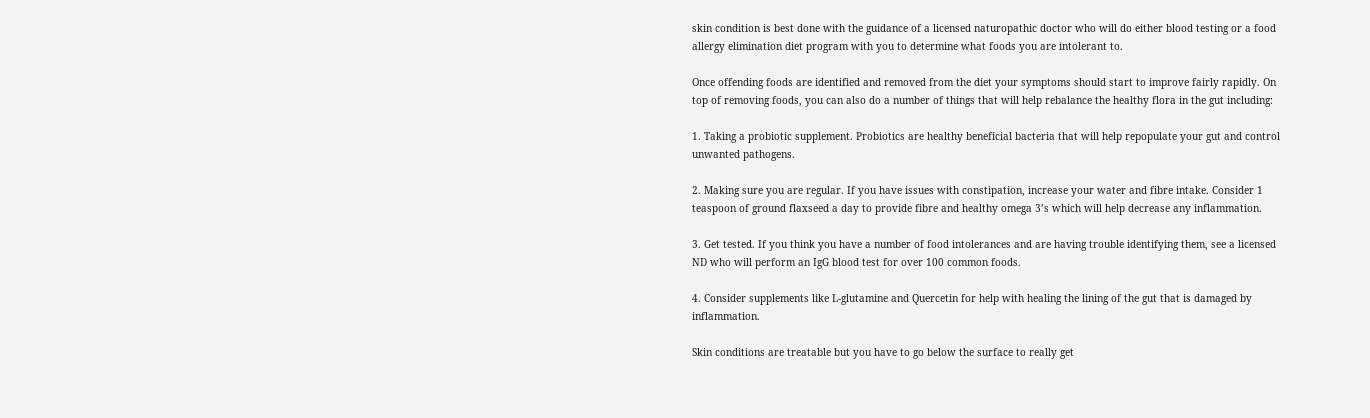skin condition is best done with the guidance of a licensed naturopathic doctor who will do either blood testing or a food allergy elimination diet program with you to determine what foods you are intolerant to.

Once offending foods are identified and removed from the diet your symptoms should start to improve fairly rapidly. On top of removing foods, you can also do a number of things that will help rebalance the healthy flora in the gut including:

1. Taking a probiotic supplement. Probiotics are healthy beneficial bacteria that will help repopulate your gut and control unwanted pathogens.

2. Making sure you are regular. If you have issues with constipation, increase your water and fibre intake. Consider 1 teaspoon of ground flaxseed a day to provide fibre and healthy omega 3’s which will help decrease any inflammation.

3. Get tested. If you think you have a number of food intolerances and are having trouble identifying them, see a licensed ND who will perform an IgG blood test for over 100 common foods.

4. Consider supplements like L-glutamine and Quercetin for help with healing the lining of the gut that is damaged by inflammation.

Skin conditions are treatable but you have to go below the surface to really get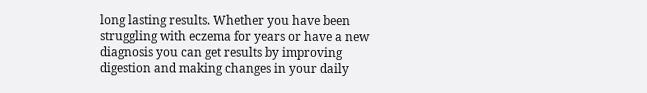long lasting results. Whether you have been struggling with eczema for years or have a new diagnosis you can get results by improving digestion and making changes in your daily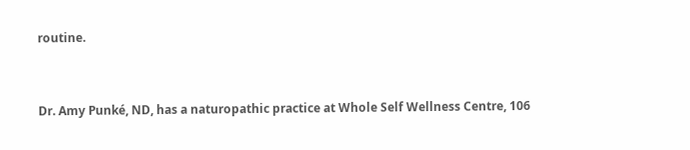routine.


Dr. Amy Punké, ND, has a naturopathic practice at Whole Self Wellness Centre, 106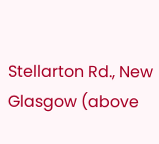Stellarton Rd., New Glasgow (above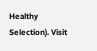Healthy Selection). Visit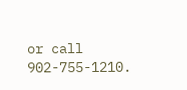or call 902-755-1210.